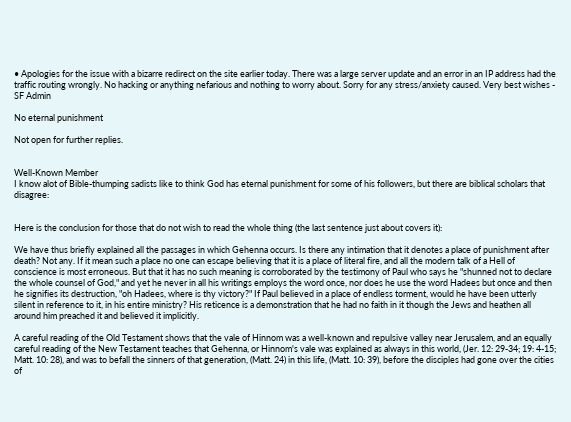• Apologies for the issue with a bizarre redirect on the site earlier today. There was a large server update and an error in an IP address had the traffic routing wrongly. No hacking or anything nefarious and nothing to worry about. Sorry for any stress/anxiety caused. Very best wishes - SF Admin

No eternal punishment

Not open for further replies.


Well-Known Member
I know alot of Bible-thumping sadists like to think God has eternal punishment for some of his followers, but there are biblical scholars that disagree:


Here is the conclusion for those that do not wish to read the whole thing (the last sentence just about covers it):

We have thus briefly explained all the passages in which Gehenna occurs. Is there any intimation that it denotes a place of punishment after death? Not any. If it mean such a place no one can escape believing that it is a place of literal fire, and all the modern talk of a Hell of conscience is most erroneous. But that it has no such meaning is corroborated by the testimony of Paul who says he "shunned not to declare the whole counsel of God," and yet he never in all his writings employs the word once, nor does he use the word Hadees but once and then he signifies its destruction, "oh Hadees, where is thy victory?" If Paul believed in a place of endless torment, would he have been utterly silent in reference to it, in his entire ministry? His reticence is a demonstration that he had no faith in it though the Jews and heathen all around him preached it and believed it implicitly.

A careful reading of the Old Testament shows that the vale of Hinnom was a well-known and repulsive valley near Jerusalem, and an equally careful reading of the New Testament teaches that Gehenna, or Hinnom's vale was explained as always in this world, (Jer. 12: 29-34; 19: 4-15; Matt. 10: 28), and was to befall the sinners of that generation, (Matt. 24) in this life, (Matt. 10: 39), before the disciples had gone over the cities of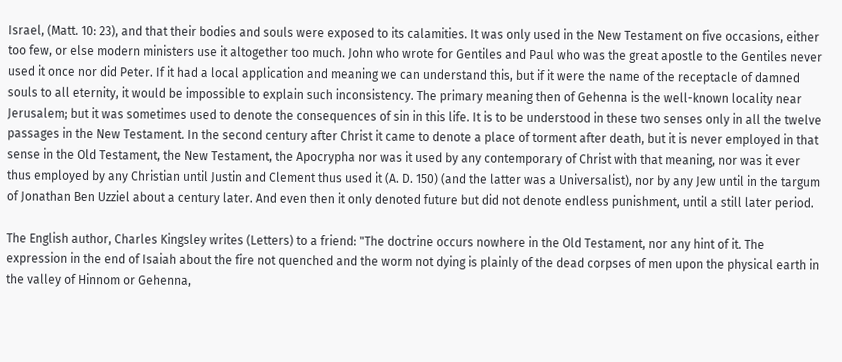Israel, (Matt. 10: 23), and that their bodies and souls were exposed to its calamities. It was only used in the New Testament on five occasions, either too few, or else modern ministers use it altogether too much. John who wrote for Gentiles and Paul who was the great apostle to the Gentiles never used it once nor did Peter. If it had a local application and meaning we can understand this, but if it were the name of the receptacle of damned souls to all eternity, it would be impossible to explain such inconsistency. The primary meaning then of Gehenna is the well-known locality near Jerusalem; but it was sometimes used to denote the consequences of sin in this life. It is to be understood in these two senses only in all the twelve passages in the New Testament. In the second century after Christ it came to denote a place of torment after death, but it is never employed in that sense in the Old Testament, the New Testament, the Apocrypha nor was it used by any contemporary of Christ with that meaning, nor was it ever thus employed by any Christian until Justin and Clement thus used it (A. D. 150) (and the latter was a Universalist), nor by any Jew until in the targum of Jonathan Ben Uzziel about a century later. And even then it only denoted future but did not denote endless punishment, until a still later period.

The English author, Charles Kingsley writes (Letters) to a friend: "The doctrine occurs nowhere in the Old Testament, nor any hint of it. The expression in the end of Isaiah about the fire not quenched and the worm not dying is plainly of the dead corpses of men upon the physical earth in the valley of Hinnom or Gehenna,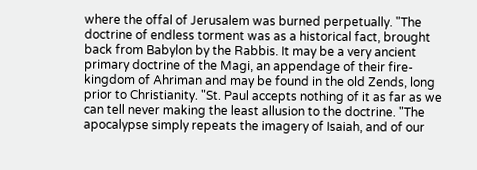where the offal of Jerusalem was burned perpetually. "The doctrine of endless torment was as a historical fact, brought back from Babylon by the Rabbis. It may be a very ancient primary doctrine of the Magi, an appendage of their fire-kingdom of Ahriman and may be found in the old Zends, long prior to Christianity. "St. Paul accepts nothing of it as far as we can tell never making the least allusion to the doctrine. "The apocalypse simply repeats the imagery of Isaiah, and of our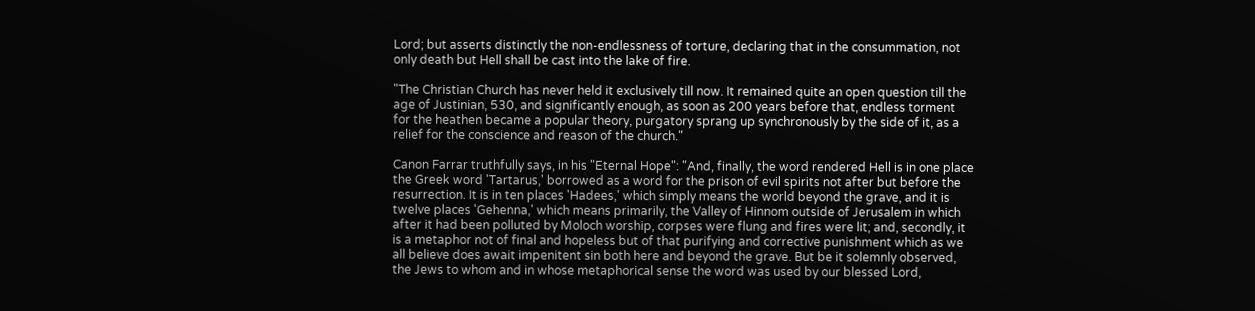Lord; but asserts distinctly the non-endlessness of torture, declaring that in the consummation, not only death but Hell shall be cast into the lake of fire.

"The Christian Church has never held it exclusively till now. It remained quite an open question till the age of Justinian, 530, and significantly enough, as soon as 200 years before that, endless torment for the heathen became a popular theory, purgatory sprang up synchronously by the side of it, as a relief for the conscience and reason of the church."

Canon Farrar truthfully says, in his "Eternal Hope": "And, finally, the word rendered Hell is in one place the Greek word 'Tartarus,' borrowed as a word for the prison of evil spirits not after but before the resurrection. It is in ten places 'Hadees,' which simply means the world beyond the grave, and it is twelve places 'Gehenna,' which means primarily, the Valley of Hinnom outside of Jerusalem in which after it had been polluted by Moloch worship, corpses were flung and fires were lit; and, secondly, it is a metaphor not of final and hopeless but of that purifying and corrective punishment which as we all believe does await impenitent sin both here and beyond the grave. But be it solemnly observed, the Jews to whom and in whose metaphorical sense the word was used by our blessed Lord,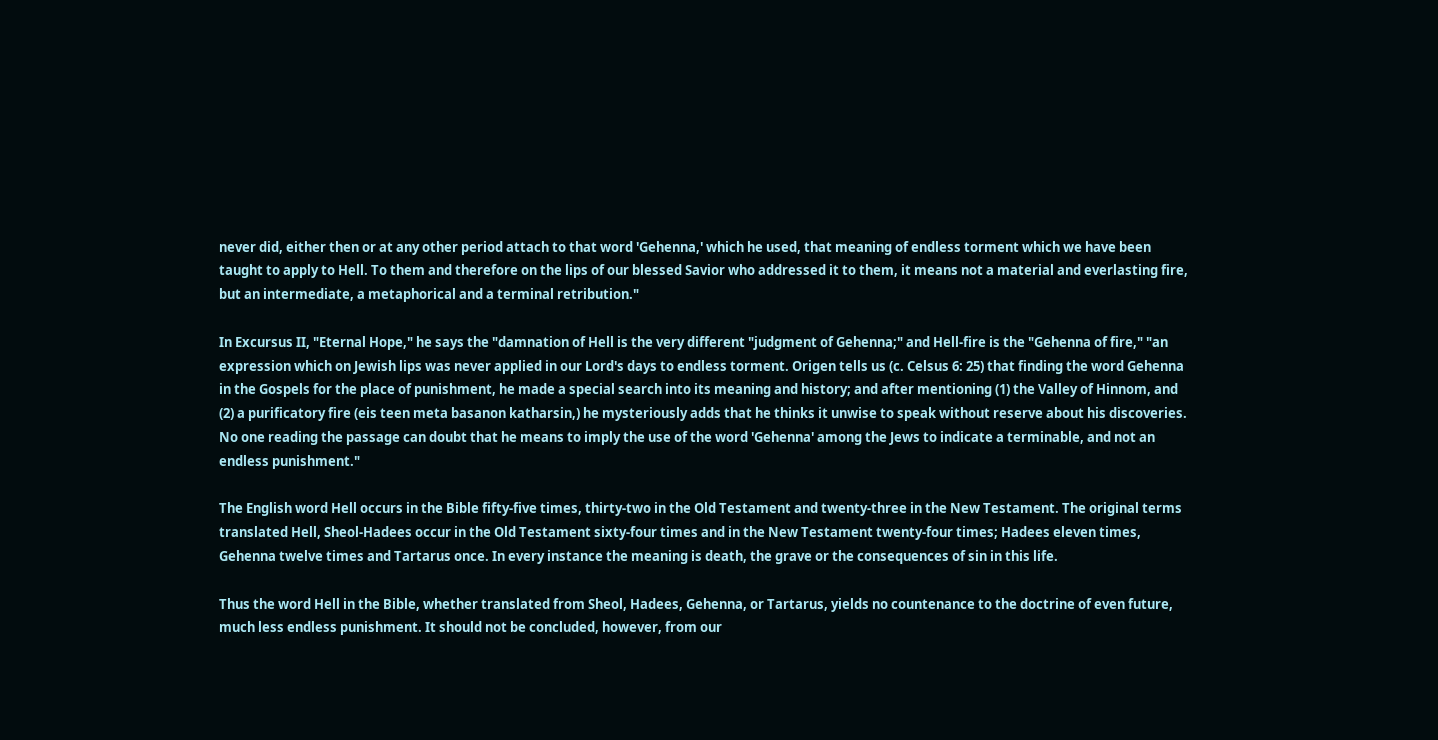never did, either then or at any other period attach to that word 'Gehenna,' which he used, that meaning of endless torment which we have been taught to apply to Hell. To them and therefore on the lips of our blessed Savior who addressed it to them, it means not a material and everlasting fire, but an intermediate, a metaphorical and a terminal retribution."

In Excursus II, "Eternal Hope," he says the "damnation of Hell is the very different "judgment of Gehenna;" and Hell-fire is the "Gehenna of fire," "an expression which on Jewish lips was never applied in our Lord's days to endless torment. Origen tells us (c. Celsus 6: 25) that finding the word Gehenna in the Gospels for the place of punishment, he made a special search into its meaning and history; and after mentioning (1) the Valley of Hinnom, and (2) a purificatory fire (eis teen meta basanon katharsin,) he mysteriously adds that he thinks it unwise to speak without reserve about his discoveries. No one reading the passage can doubt that he means to imply the use of the word 'Gehenna' among the Jews to indicate a terminable, and not an endless punishment."

The English word Hell occurs in the Bible fifty-five times, thirty-two in the Old Testament and twenty-three in the New Testament. The original terms translated Hell, Sheol-Hadees occur in the Old Testament sixty-four times and in the New Testament twenty-four times; Hadees eleven times, Gehenna twelve times and Tartarus once. In every instance the meaning is death, the grave or the consequences of sin in this life.

Thus the word Hell in the Bible, whether translated from Sheol, Hadees, Gehenna, or Tartarus, yields no countenance to the doctrine of even future, much less endless punishment. It should not be concluded, however, from our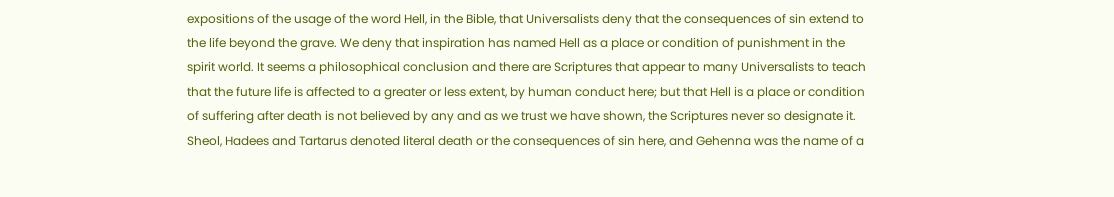expositions of the usage of the word Hell, in the Bible, that Universalists deny that the consequences of sin extend to the life beyond the grave. We deny that inspiration has named Hell as a place or condition of punishment in the spirit world. It seems a philosophical conclusion and there are Scriptures that appear to many Universalists to teach that the future life is affected to a greater or less extent, by human conduct here; but that Hell is a place or condition of suffering after death is not believed by any and as we trust we have shown, the Scriptures never so designate it. Sheol, Hadees and Tartarus denoted literal death or the consequences of sin here, and Gehenna was the name of a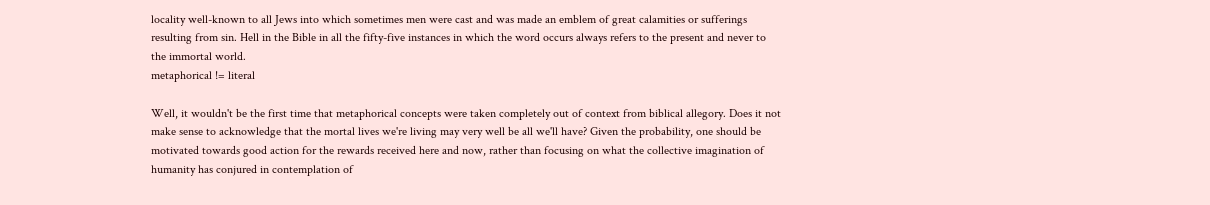locality well-known to all Jews into which sometimes men were cast and was made an emblem of great calamities or sufferings resulting from sin. Hell in the Bible in all the fifty-five instances in which the word occurs always refers to the present and never to the immortal world.
metaphorical != literal

Well, it wouldn't be the first time that metaphorical concepts were taken completely out of context from biblical allegory. Does it not make sense to acknowledge that the mortal lives we're living may very well be all we'll have? Given the probability, one should be motivated towards good action for the rewards received here and now, rather than focusing on what the collective imagination of humanity has conjured in contemplation of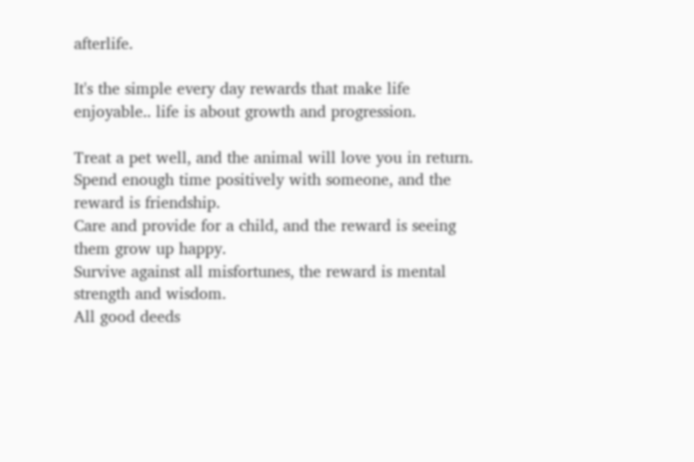afterlife.

It's the simple every day rewards that make life enjoyable.. life is about growth and progression.

Treat a pet well, and the animal will love you in return.
Spend enough time positively with someone, and the reward is friendship.
Care and provide for a child, and the reward is seeing them grow up happy.
Survive against all misfortunes, the reward is mental strength and wisdom.
All good deeds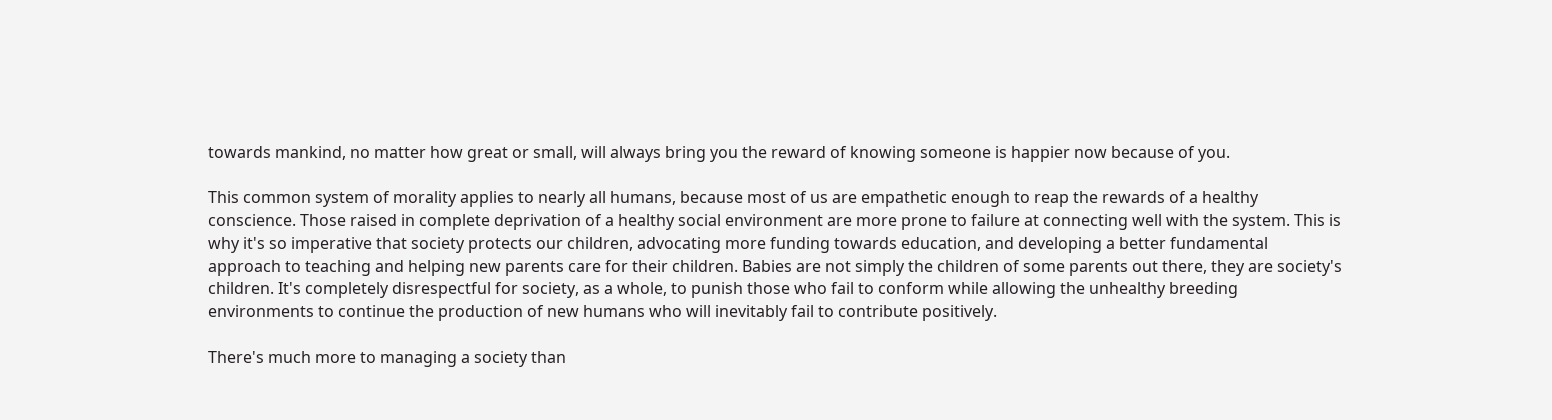towards mankind, no matter how great or small, will always bring you the reward of knowing someone is happier now because of you.

This common system of morality applies to nearly all humans, because most of us are empathetic enough to reap the rewards of a healthy conscience. Those raised in complete deprivation of a healthy social environment are more prone to failure at connecting well with the system. This is why it's so imperative that society protects our children, advocating more funding towards education, and developing a better fundamental approach to teaching and helping new parents care for their children. Babies are not simply the children of some parents out there, they are society's children. It's completely disrespectful for society, as a whole, to punish those who fail to conform while allowing the unhealthy breeding environments to continue the production of new humans who will inevitably fail to contribute positively.

There's much more to managing a society than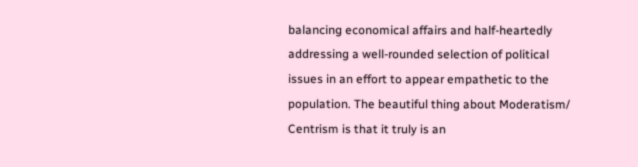balancing economical affairs and half-heartedly addressing a well-rounded selection of political issues in an effort to appear empathetic to the population. The beautiful thing about Moderatism/ Centrism is that it truly is an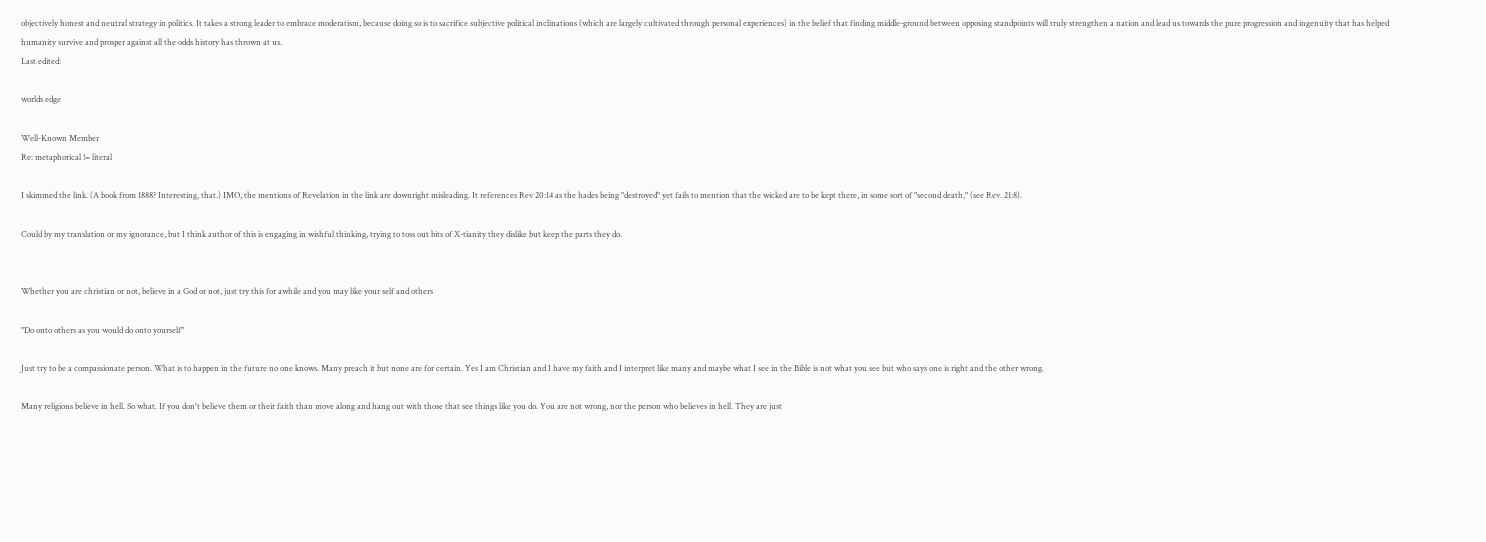objectively honest and neutral strategy in politics. It takes a strong leader to embrace moderatism, because doing so is to sacrifice subjective political inclinations (which are largely cultivated through personal experiences) in the belief that finding middle-ground between opposing standpoints will truly strengthen a nation and lead us towards the pure progression and ingenuity that has helped humanity survive and prosper against all the odds history has thrown at us.
Last edited:

worlds edge

Well-Known Member
Re: metaphorical != literal

I skimmed the link. (A book from 1888? Interesting, that.) IMO, the mentions of Revelation in the link are downright misleading. It references Rev 20:14 as the hades being "destroyed" yet fails to mention that the wicked are to be kept there, in some sort of "second death," (see Rev. 21:8).

Could by my translation or my ignorance, but I think author of this is engaging in wishful thinking, trying to toss out bits of X-tianity they dislike but keep the parts they do.


Whether you are christian or not, believe in a God or not, just try this for awhile and you may like your self and others

"Do onto others as you would do onto yourself"

Just try to be a compassionate person. What is to happen in the future no one knows. Many preach it but none are for certain. Yes I am Christian and I have my faith and I interpret like many and maybe what I see in the Bible is not what you see but who says one is right and the other wrong.

Many religions believe in hell. So what. If you don't believe them or their faith than move along and hang out with those that see things like you do. You are not wrong, nor the person who believes in hell. They are just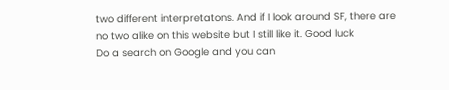two different interpretatons. And if I look around SF, there are no two alike on this website but I still like it. Good luck
Do a search on Google and you can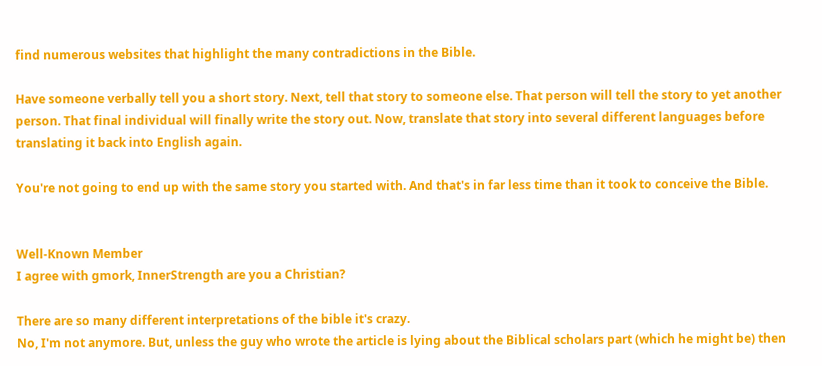find numerous websites that highlight the many contradictions in the Bible.

Have someone verbally tell you a short story. Next, tell that story to someone else. That person will tell the story to yet another person. That final individual will finally write the story out. Now, translate that story into several different languages before translating it back into English again.

You're not going to end up with the same story you started with. And that's in far less time than it took to conceive the Bible.


Well-Known Member
I agree with gmork, InnerStrength are you a Christian?

There are so many different interpretations of the bible it's crazy.
No, I'm not anymore. But, unless the guy who wrote the article is lying about the Biblical scholars part (which he might be) then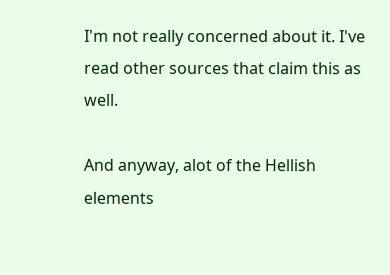I'm not really concerned about it. I've read other sources that claim this as well.

And anyway, alot of the Hellish elements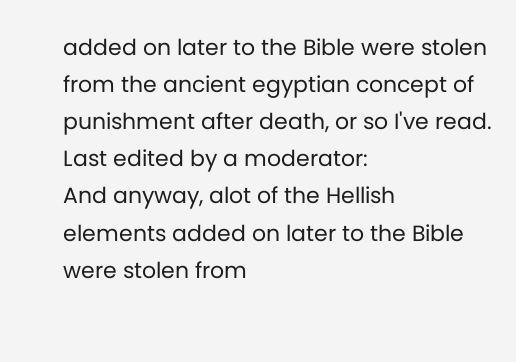added on later to the Bible were stolen from the ancient egyptian concept of punishment after death, or so I've read.
Last edited by a moderator:
And anyway, alot of the Hellish elements added on later to the Bible were stolen from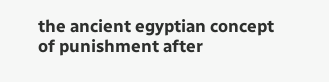the ancient egyptian concept of punishment after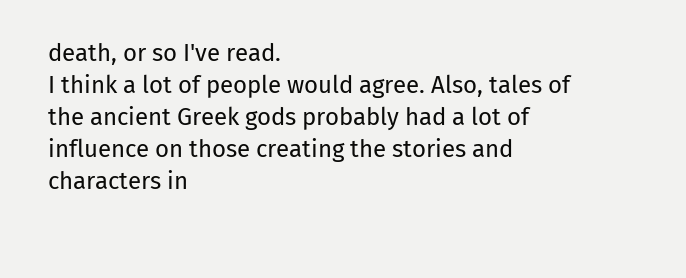death, or so I've read.
I think a lot of people would agree. Also, tales of the ancient Greek gods probably had a lot of influence on those creating the stories and characters in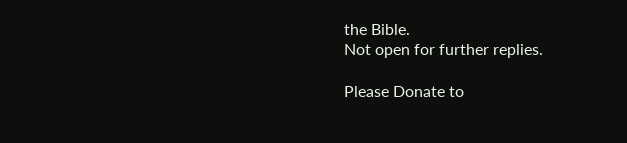the Bible.
Not open for further replies.

Please Donate to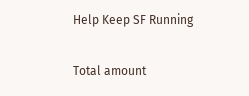Help Keep SF Running

Total amount